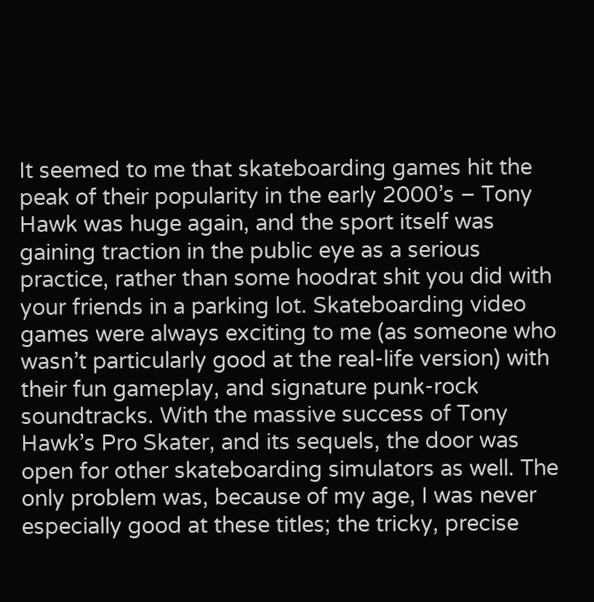It seemed to me that skateboarding games hit the peak of their popularity in the early 2000’s – Tony Hawk was huge again, and the sport itself was gaining traction in the public eye as a serious practice, rather than some hoodrat shit you did with your friends in a parking lot. Skateboarding video games were always exciting to me (as someone who wasn’t particularly good at the real-life version) with their fun gameplay, and signature punk-rock soundtracks. With the massive success of Tony Hawk’s Pro Skater, and its sequels, the door was open for other skateboarding simulators as well. The only problem was, because of my age, I was never especially good at these titles; the tricky, precise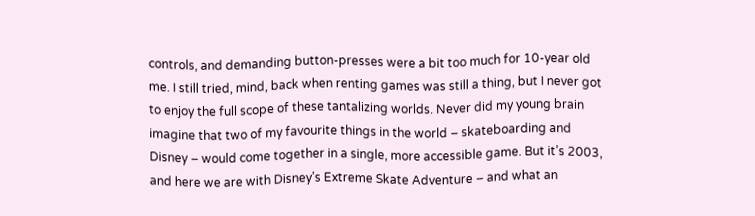controls, and demanding button-presses were a bit too much for 10-year old me. I still tried, mind, back when renting games was still a thing, but I never got to enjoy the full scope of these tantalizing worlds. Never did my young brain imagine that two of my favourite things in the world – skateboarding and Disney – would come together in a single, more accessible game. But it’s 2003, and here we are with Disney’s Extreme Skate Adventure – and what an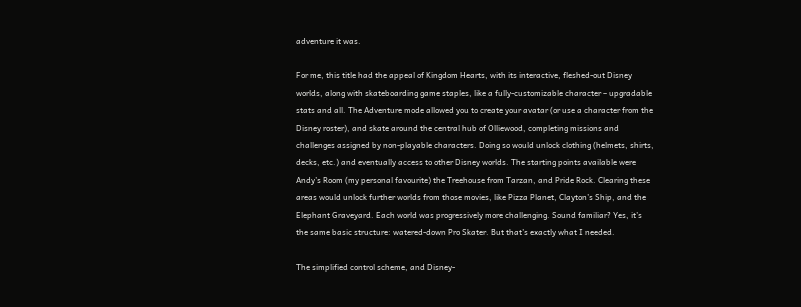adventure it was.

For me, this title had the appeal of Kingdom Hearts, with its interactive, fleshed-out Disney worlds, along with skateboarding game staples, like a fully-customizable character – upgradable stats and all. The Adventure mode allowed you to create your avatar (or use a character from the Disney roster), and skate around the central hub of Olliewood, completing missions and challenges assigned by non-playable characters. Doing so would unlock clothing (helmets, shirts, decks, etc.) and eventually access to other Disney worlds. The starting points available were Andy’s Room (my personal favourite) the Treehouse from Tarzan, and Pride Rock. Clearing these areas would unlock further worlds from those movies, like Pizza Planet, Clayton’s Ship, and the Elephant Graveyard. Each world was progressively more challenging. Sound familiar? Yes, it’s the same basic structure: watered-down Pro Skater. But that’s exactly what I needed.

The simplified control scheme, and Disney-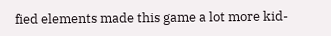fied elements made this game a lot more kid-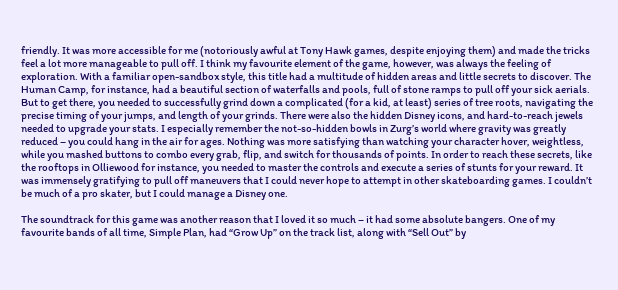friendly. It was more accessible for me (notoriously awful at Tony Hawk games, despite enjoying them) and made the tricks feel a lot more manageable to pull off. I think my favourite element of the game, however, was always the feeling of exploration. With a familiar open-sandbox style, this title had a multitude of hidden areas and little secrets to discover. The Human Camp, for instance, had a beautiful section of waterfalls and pools, full of stone ramps to pull off your sick aerials. But to get there, you needed to successfully grind down a complicated (for a kid, at least) series of tree roots, navigating the precise timing of your jumps, and length of your grinds. There were also the hidden Disney icons, and hard-to-reach jewels needed to upgrade your stats. I especially remember the not-so-hidden bowls in Zurg’s world where gravity was greatly reduced – you could hang in the air for ages. Nothing was more satisfying than watching your character hover, weightless, while you mashed buttons to combo every grab, flip, and switch for thousands of points. In order to reach these secrets, like the rooftops in Olliewood for instance, you needed to master the controls and execute a series of stunts for your reward. It was immensely gratifying to pull off maneuvers that I could never hope to attempt in other skateboarding games. I couldn’t be much of a pro skater, but I could manage a Disney one.

The soundtrack for this game was another reason that I loved it so much – it had some absolute bangers. One of my favourite bands of all time, Simple Plan, had “Grow Up” on the track list, along with “Sell Out” by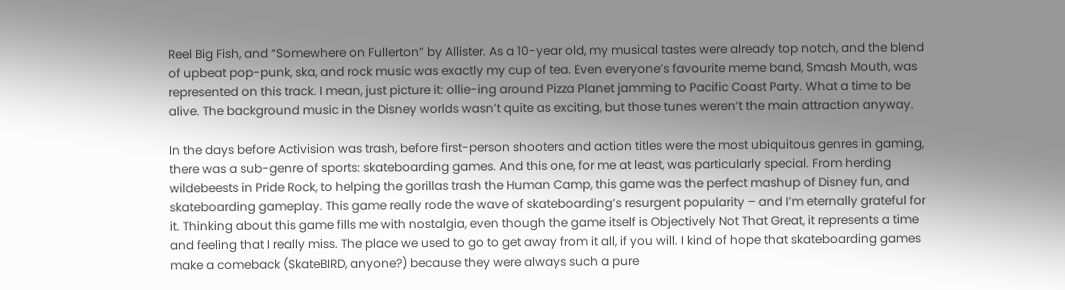Reel Big Fish, and “Somewhere on Fullerton” by Allister. As a 10-year old, my musical tastes were already top notch, and the blend of upbeat pop-punk, ska, and rock music was exactly my cup of tea. Even everyone’s favourite meme band, Smash Mouth, was represented on this track. I mean, just picture it: ollie-ing around Pizza Planet jamming to Pacific Coast Party. What a time to be alive. The background music in the Disney worlds wasn’t quite as exciting, but those tunes weren’t the main attraction anyway.

In the days before Activision was trash, before first-person shooters and action titles were the most ubiquitous genres in gaming, there was a sub-genre of sports: skateboarding games. And this one, for me at least, was particularly special. From herding wildebeests in Pride Rock, to helping the gorillas trash the Human Camp, this game was the perfect mashup of Disney fun, and skateboarding gameplay. This game really rode the wave of skateboarding’s resurgent popularity – and I’m eternally grateful for it. Thinking about this game fills me with nostalgia, even though the game itself is Objectively Not That Great, it represents a time and feeling that I really miss. The place we used to go to get away from it all, if you will. I kind of hope that skateboarding games make a comeback (SkateBIRD, anyone?) because they were always such a pure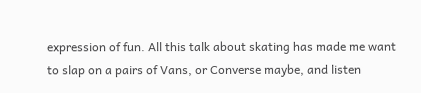expression of fun. All this talk about skating has made me want to slap on a pairs of Vans, or Converse maybe, and listen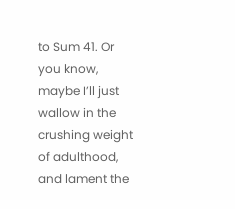to Sum 41. Or you know, maybe I’ll just wallow in the crushing weight of adulthood, and lament the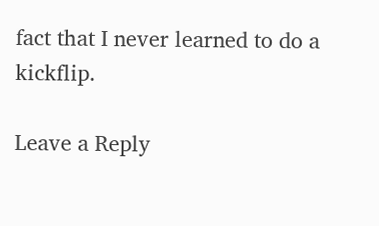fact that I never learned to do a kickflip.

Leave a Reply